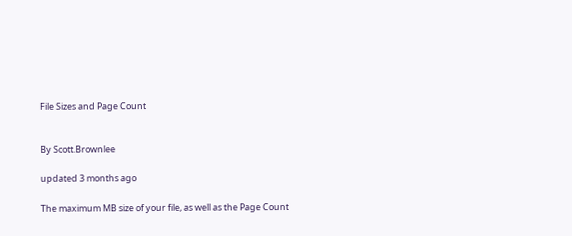File Sizes and Page Count


By Scott.Brownlee

updated 3 months ago

The maximum MB size of your file, as well as the Page Count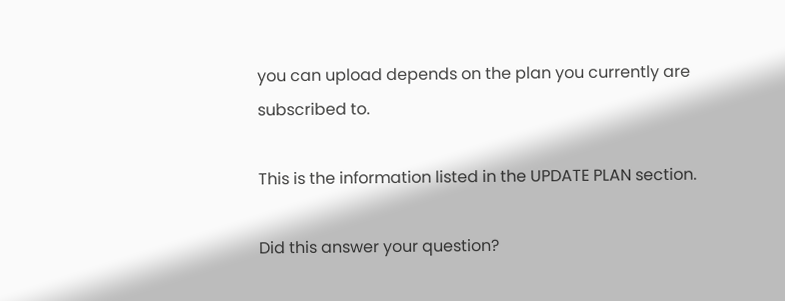you can upload depends on the plan you currently are subscribed to.

This is the information listed in the UPDATE PLAN section.

Did this answer your question?